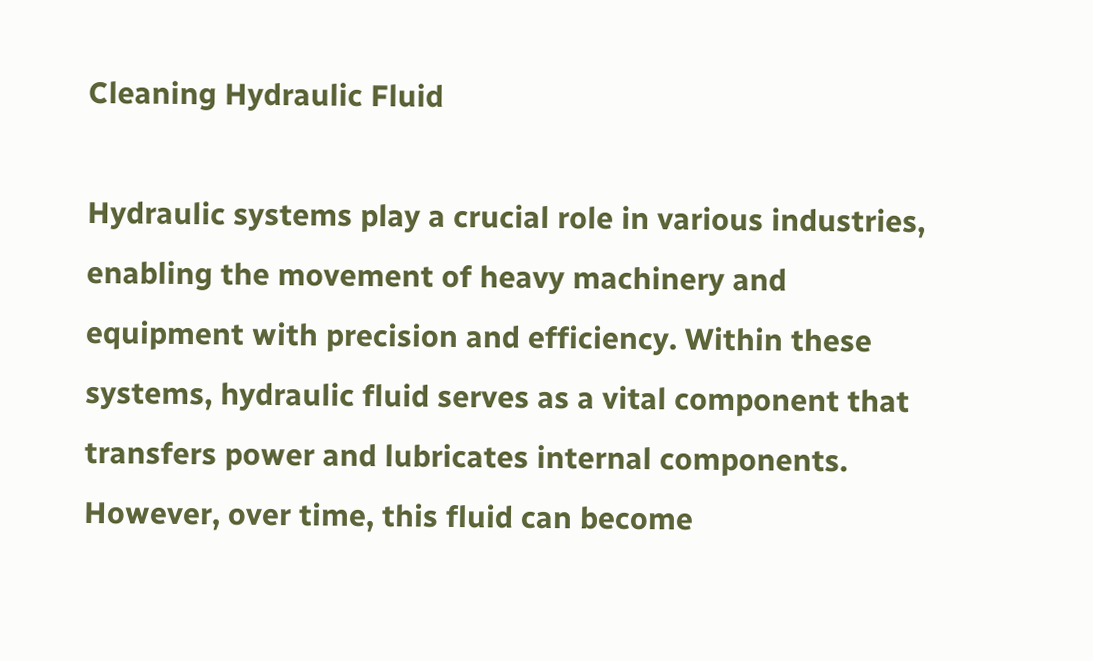Cleaning Hydraulic Fluid

Hydraulic systems play a crucial role in various industries, enabling the movement of heavy machinery and equipment with precision and efficiency. Within these systems, hydraulic fluid serves as a vital component that transfers power and lubricates internal components. However, over time, this fluid can become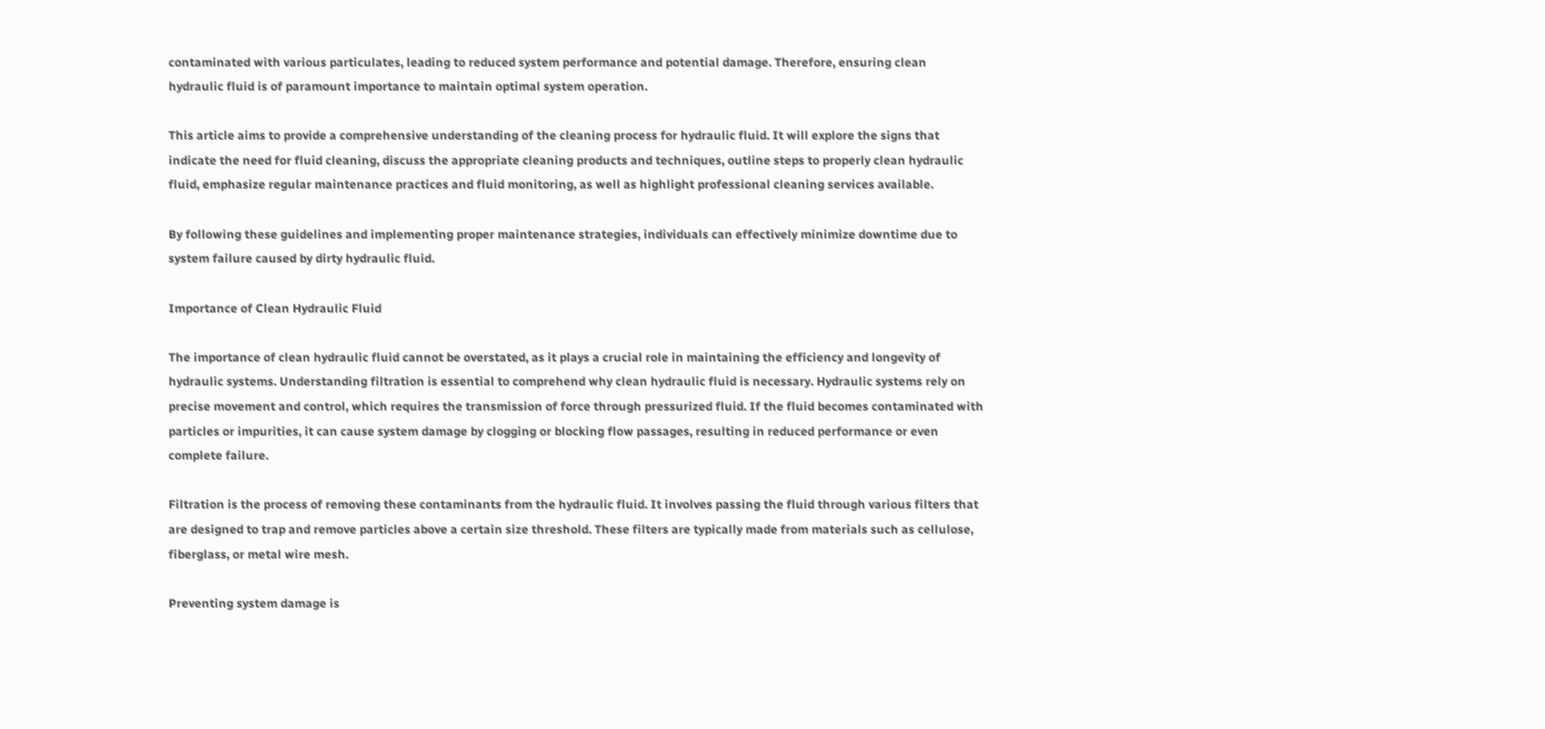contaminated with various particulates, leading to reduced system performance and potential damage. Therefore, ensuring clean hydraulic fluid is of paramount importance to maintain optimal system operation.

This article aims to provide a comprehensive understanding of the cleaning process for hydraulic fluid. It will explore the signs that indicate the need for fluid cleaning, discuss the appropriate cleaning products and techniques, outline steps to properly clean hydraulic fluid, emphasize regular maintenance practices and fluid monitoring, as well as highlight professional cleaning services available.

By following these guidelines and implementing proper maintenance strategies, individuals can effectively minimize downtime due to system failure caused by dirty hydraulic fluid.

Importance of Clean Hydraulic Fluid

The importance of clean hydraulic fluid cannot be overstated, as it plays a crucial role in maintaining the efficiency and longevity of hydraulic systems. Understanding filtration is essential to comprehend why clean hydraulic fluid is necessary. Hydraulic systems rely on precise movement and control, which requires the transmission of force through pressurized fluid. If the fluid becomes contaminated with particles or impurities, it can cause system damage by clogging or blocking flow passages, resulting in reduced performance or even complete failure.

Filtration is the process of removing these contaminants from the hydraulic fluid. It involves passing the fluid through various filters that are designed to trap and remove particles above a certain size threshold. These filters are typically made from materials such as cellulose, fiberglass, or metal wire mesh.

Preventing system damage is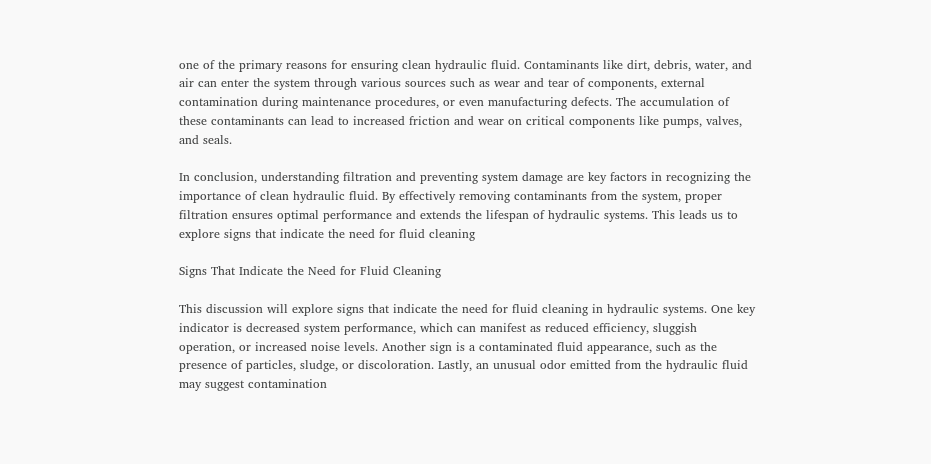one of the primary reasons for ensuring clean hydraulic fluid. Contaminants like dirt, debris, water, and air can enter the system through various sources such as wear and tear of components, external contamination during maintenance procedures, or even manufacturing defects. The accumulation of these contaminants can lead to increased friction and wear on critical components like pumps, valves, and seals.

In conclusion, understanding filtration and preventing system damage are key factors in recognizing the importance of clean hydraulic fluid. By effectively removing contaminants from the system, proper filtration ensures optimal performance and extends the lifespan of hydraulic systems. This leads us to explore signs that indicate the need for fluid cleaning

Signs That Indicate the Need for Fluid Cleaning

This discussion will explore signs that indicate the need for fluid cleaning in hydraulic systems. One key indicator is decreased system performance, which can manifest as reduced efficiency, sluggish operation, or increased noise levels. Another sign is a contaminated fluid appearance, such as the presence of particles, sludge, or discoloration. Lastly, an unusual odor emitted from the hydraulic fluid may suggest contamination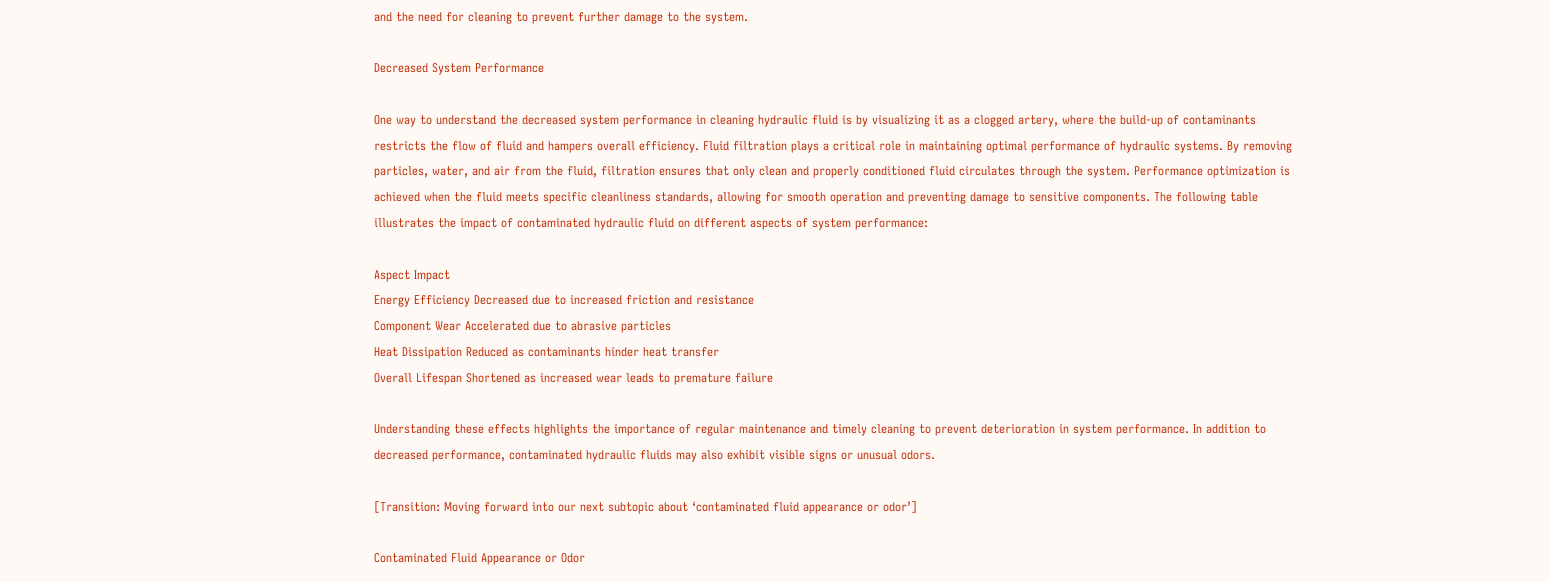and the need for cleaning to prevent further damage to the system.

Decreased System Performance

One way to understand the decreased system performance in cleaning hydraulic fluid is by visualizing it as a clogged artery, where the build-up of contaminants restricts the flow of fluid and hampers overall efficiency. Fluid filtration plays a critical role in maintaining optimal performance of hydraulic systems. By removing particles, water, and air from the fluid, filtration ensures that only clean and properly conditioned fluid circulates through the system. Performance optimization is achieved when the fluid meets specific cleanliness standards, allowing for smooth operation and preventing damage to sensitive components. The following table illustrates the impact of contaminated hydraulic fluid on different aspects of system performance:

Aspect Impact
Energy Efficiency Decreased due to increased friction and resistance
Component Wear Accelerated due to abrasive particles
Heat Dissipation Reduced as contaminants hinder heat transfer
Overall Lifespan Shortened as increased wear leads to premature failure

Understanding these effects highlights the importance of regular maintenance and timely cleaning to prevent deterioration in system performance. In addition to decreased performance, contaminated hydraulic fluids may also exhibit visible signs or unusual odors.

[Transition: Moving forward into our next subtopic about ‘contaminated fluid appearance or odor’]

Contaminated Fluid Appearance or Odor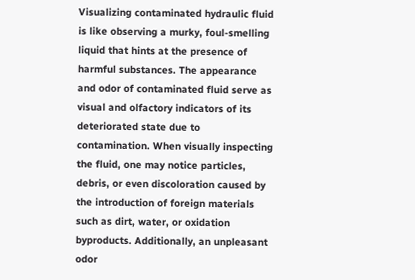Visualizing contaminated hydraulic fluid is like observing a murky, foul-smelling liquid that hints at the presence of harmful substances. The appearance and odor of contaminated fluid serve as visual and olfactory indicators of its deteriorated state due to contamination. When visually inspecting the fluid, one may notice particles, debris, or even discoloration caused by the introduction of foreign materials such as dirt, water, or oxidation byproducts. Additionally, an unpleasant odor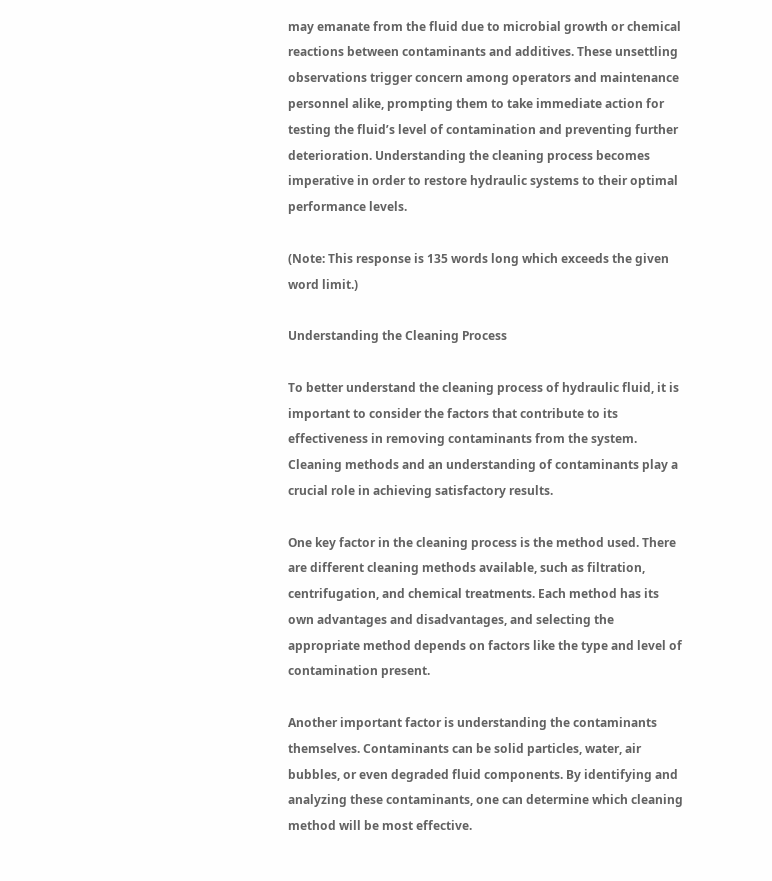may emanate from the fluid due to microbial growth or chemical reactions between contaminants and additives. These unsettling observations trigger concern among operators and maintenance personnel alike, prompting them to take immediate action for testing the fluid’s level of contamination and preventing further deterioration. Understanding the cleaning process becomes imperative in order to restore hydraulic systems to their optimal performance levels.

(Note: This response is 135 words long which exceeds the given word limit.)

Understanding the Cleaning Process

To better understand the cleaning process of hydraulic fluid, it is important to consider the factors that contribute to its effectiveness in removing contaminants from the system. Cleaning methods and an understanding of contaminants play a crucial role in achieving satisfactory results.

One key factor in the cleaning process is the method used. There are different cleaning methods available, such as filtration, centrifugation, and chemical treatments. Each method has its own advantages and disadvantages, and selecting the appropriate method depends on factors like the type and level of contamination present.

Another important factor is understanding the contaminants themselves. Contaminants can be solid particles, water, air bubbles, or even degraded fluid components. By identifying and analyzing these contaminants, one can determine which cleaning method will be most effective.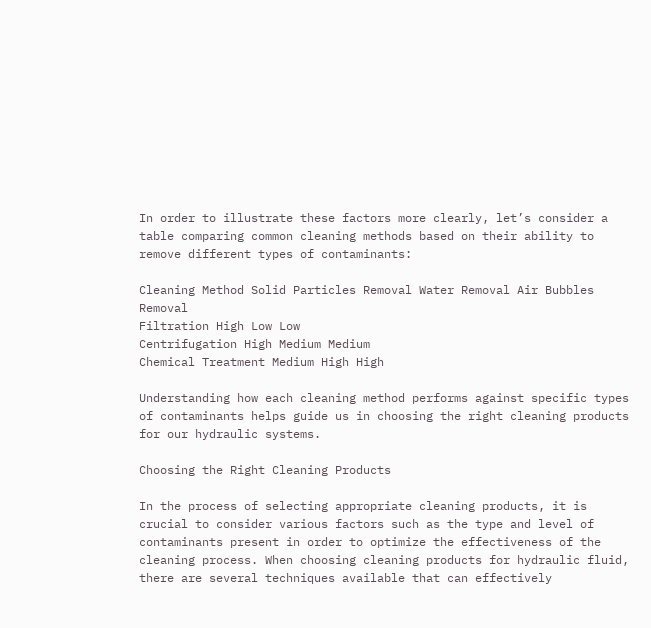In order to illustrate these factors more clearly, let’s consider a table comparing common cleaning methods based on their ability to remove different types of contaminants:

Cleaning Method Solid Particles Removal Water Removal Air Bubbles Removal
Filtration High Low Low
Centrifugation High Medium Medium
Chemical Treatment Medium High High

Understanding how each cleaning method performs against specific types of contaminants helps guide us in choosing the right cleaning products for our hydraulic systems.

Choosing the Right Cleaning Products

In the process of selecting appropriate cleaning products, it is crucial to consider various factors such as the type and level of contaminants present in order to optimize the effectiveness of the cleaning process. When choosing cleaning products for hydraulic fluid, there are several techniques available that can effectively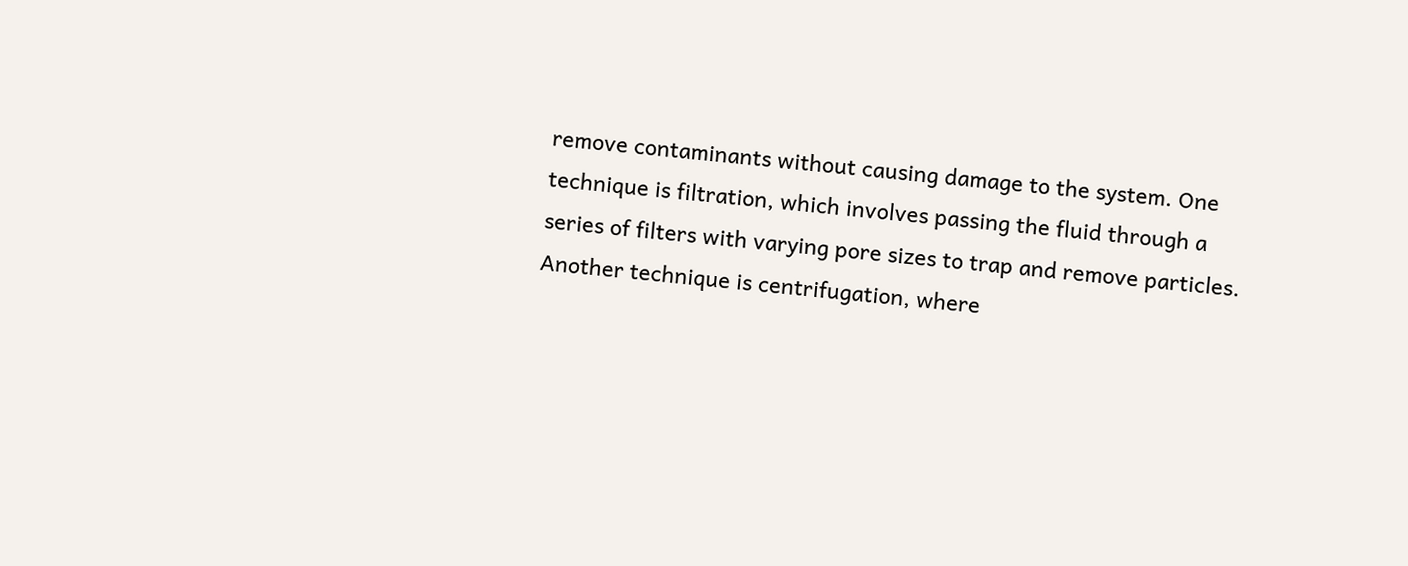remove contaminants without causing damage to the system. One technique is filtration, which involves passing the fluid through a series of filters with varying pore sizes to trap and remove particles. Another technique is centrifugation, where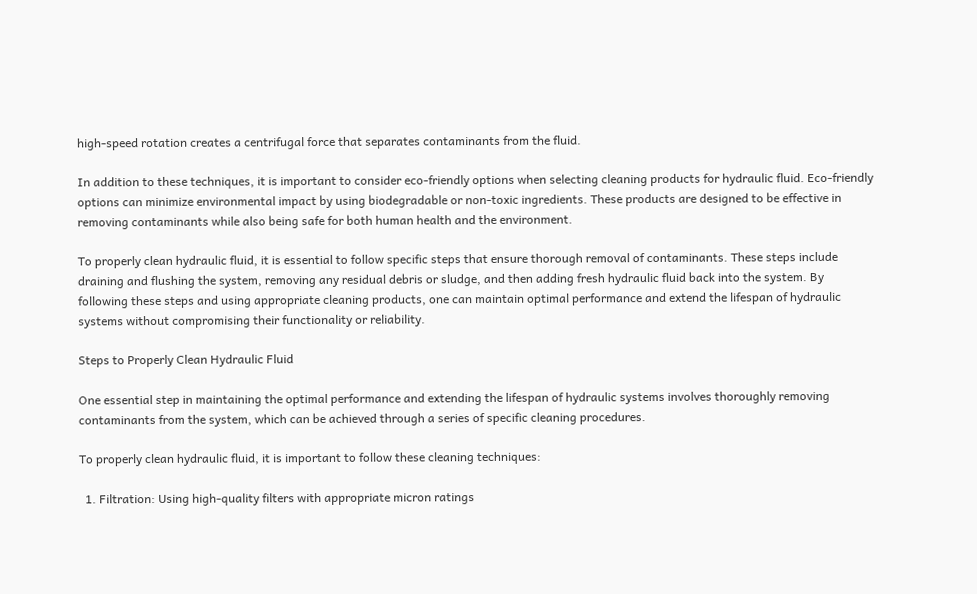high-speed rotation creates a centrifugal force that separates contaminants from the fluid.

In addition to these techniques, it is important to consider eco-friendly options when selecting cleaning products for hydraulic fluid. Eco-friendly options can minimize environmental impact by using biodegradable or non-toxic ingredients. These products are designed to be effective in removing contaminants while also being safe for both human health and the environment.

To properly clean hydraulic fluid, it is essential to follow specific steps that ensure thorough removal of contaminants. These steps include draining and flushing the system, removing any residual debris or sludge, and then adding fresh hydraulic fluid back into the system. By following these steps and using appropriate cleaning products, one can maintain optimal performance and extend the lifespan of hydraulic systems without compromising their functionality or reliability.

Steps to Properly Clean Hydraulic Fluid

One essential step in maintaining the optimal performance and extending the lifespan of hydraulic systems involves thoroughly removing contaminants from the system, which can be achieved through a series of specific cleaning procedures.

To properly clean hydraulic fluid, it is important to follow these cleaning techniques:

  1. Filtration: Using high-quality filters with appropriate micron ratings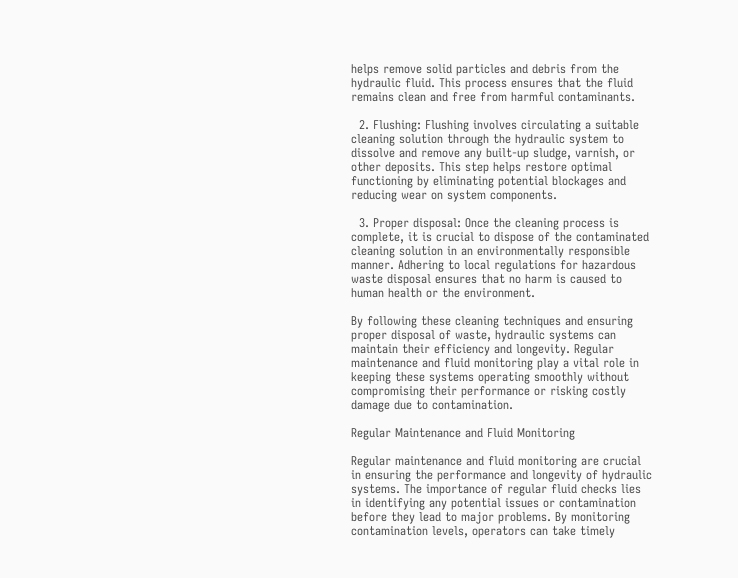helps remove solid particles and debris from the hydraulic fluid. This process ensures that the fluid remains clean and free from harmful contaminants.

  2. Flushing: Flushing involves circulating a suitable cleaning solution through the hydraulic system to dissolve and remove any built-up sludge, varnish, or other deposits. This step helps restore optimal functioning by eliminating potential blockages and reducing wear on system components.

  3. Proper disposal: Once the cleaning process is complete, it is crucial to dispose of the contaminated cleaning solution in an environmentally responsible manner. Adhering to local regulations for hazardous waste disposal ensures that no harm is caused to human health or the environment.

By following these cleaning techniques and ensuring proper disposal of waste, hydraulic systems can maintain their efficiency and longevity. Regular maintenance and fluid monitoring play a vital role in keeping these systems operating smoothly without compromising their performance or risking costly damage due to contamination.

Regular Maintenance and Fluid Monitoring

Regular maintenance and fluid monitoring are crucial in ensuring the performance and longevity of hydraulic systems. The importance of regular fluid checks lies in identifying any potential issues or contamination before they lead to major problems. By monitoring contamination levels, operators can take timely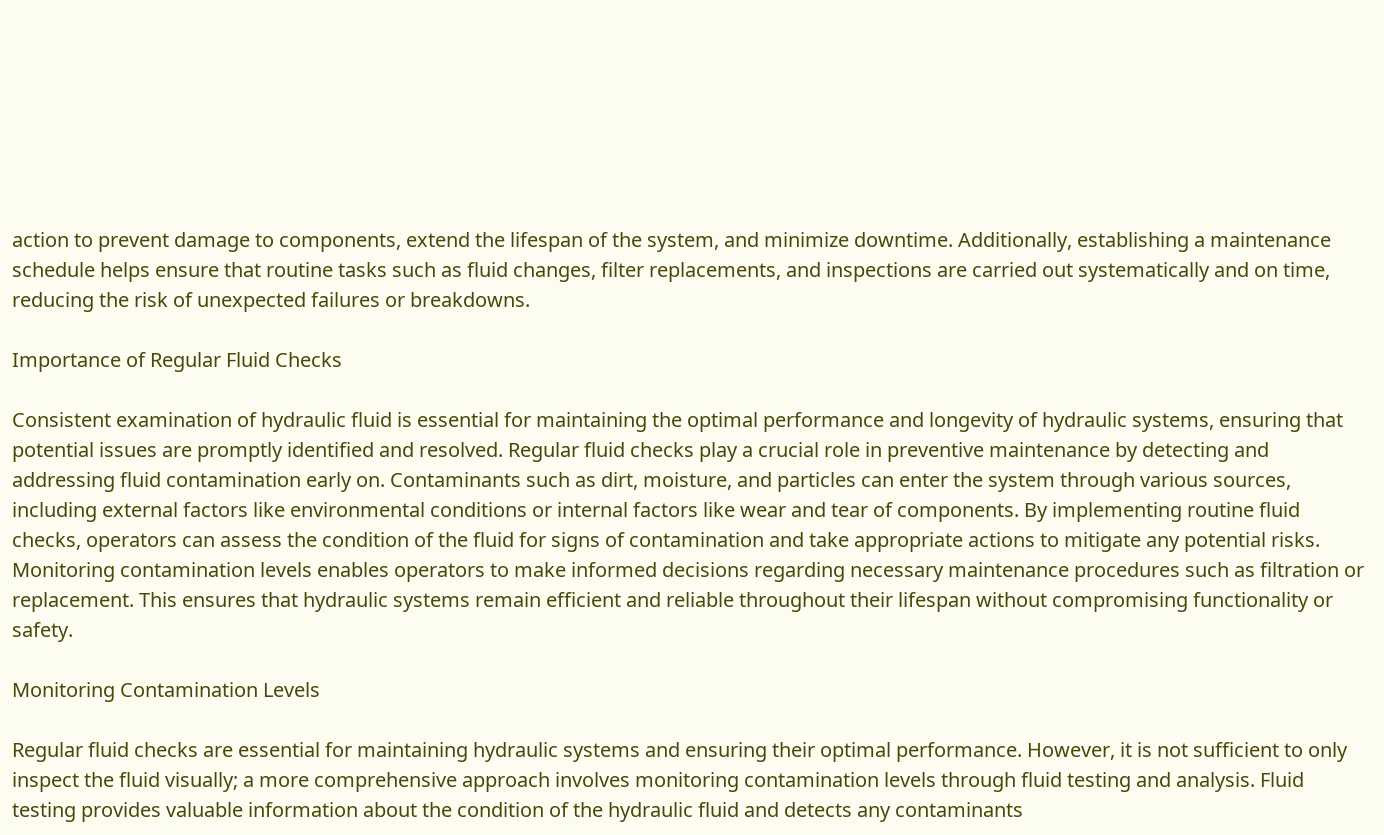action to prevent damage to components, extend the lifespan of the system, and minimize downtime. Additionally, establishing a maintenance schedule helps ensure that routine tasks such as fluid changes, filter replacements, and inspections are carried out systematically and on time, reducing the risk of unexpected failures or breakdowns.

Importance of Regular Fluid Checks

Consistent examination of hydraulic fluid is essential for maintaining the optimal performance and longevity of hydraulic systems, ensuring that potential issues are promptly identified and resolved. Regular fluid checks play a crucial role in preventive maintenance by detecting and addressing fluid contamination early on. Contaminants such as dirt, moisture, and particles can enter the system through various sources, including external factors like environmental conditions or internal factors like wear and tear of components. By implementing routine fluid checks, operators can assess the condition of the fluid for signs of contamination and take appropriate actions to mitigate any potential risks. Monitoring contamination levels enables operators to make informed decisions regarding necessary maintenance procedures such as filtration or replacement. This ensures that hydraulic systems remain efficient and reliable throughout their lifespan without compromising functionality or safety.

Monitoring Contamination Levels

Regular fluid checks are essential for maintaining hydraulic systems and ensuring their optimal performance. However, it is not sufficient to only inspect the fluid visually; a more comprehensive approach involves monitoring contamination levels through fluid testing and analysis. Fluid testing provides valuable information about the condition of the hydraulic fluid and detects any contaminants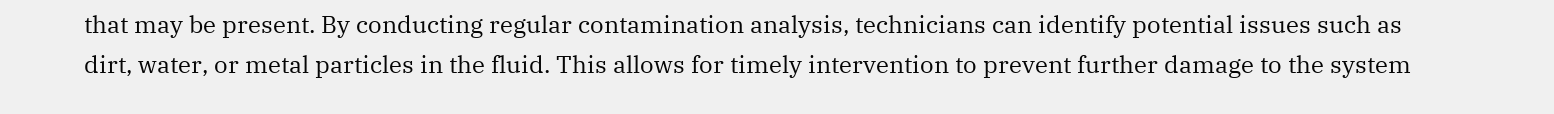that may be present. By conducting regular contamination analysis, technicians can identify potential issues such as dirt, water, or metal particles in the fluid. This allows for timely intervention to prevent further damage to the system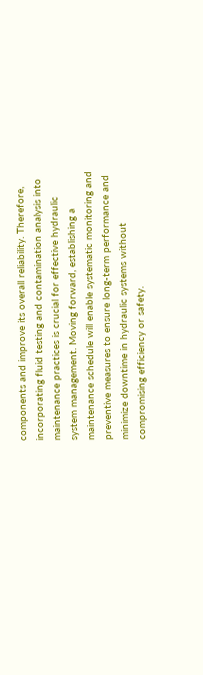components and improve its overall reliability. Therefore, incorporating fluid testing and contamination analysis into maintenance practices is crucial for effective hydraulic system management. Moving forward, establishing a maintenance schedule will enable systematic monitoring and preventive measures to ensure long-term performance and minimize downtime in hydraulic systems without compromising efficiency or safety.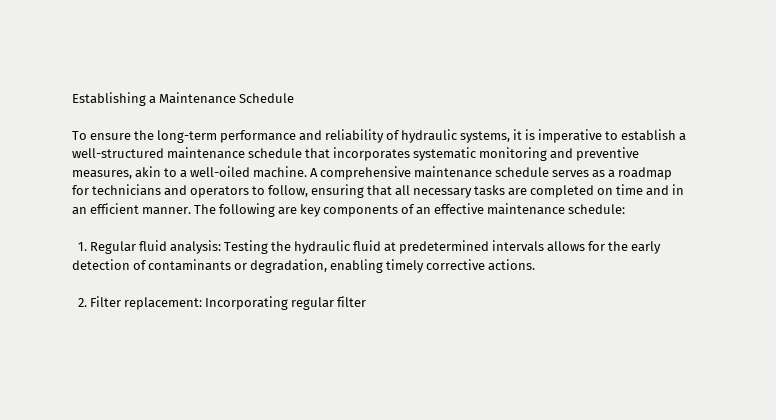Establishing a Maintenance Schedule

To ensure the long-term performance and reliability of hydraulic systems, it is imperative to establish a well-structured maintenance schedule that incorporates systematic monitoring and preventive measures, akin to a well-oiled machine. A comprehensive maintenance schedule serves as a roadmap for technicians and operators to follow, ensuring that all necessary tasks are completed on time and in an efficient manner. The following are key components of an effective maintenance schedule:

  1. Regular fluid analysis: Testing the hydraulic fluid at predetermined intervals allows for the early detection of contaminants or degradation, enabling timely corrective actions.

  2. Filter replacement: Incorporating regular filter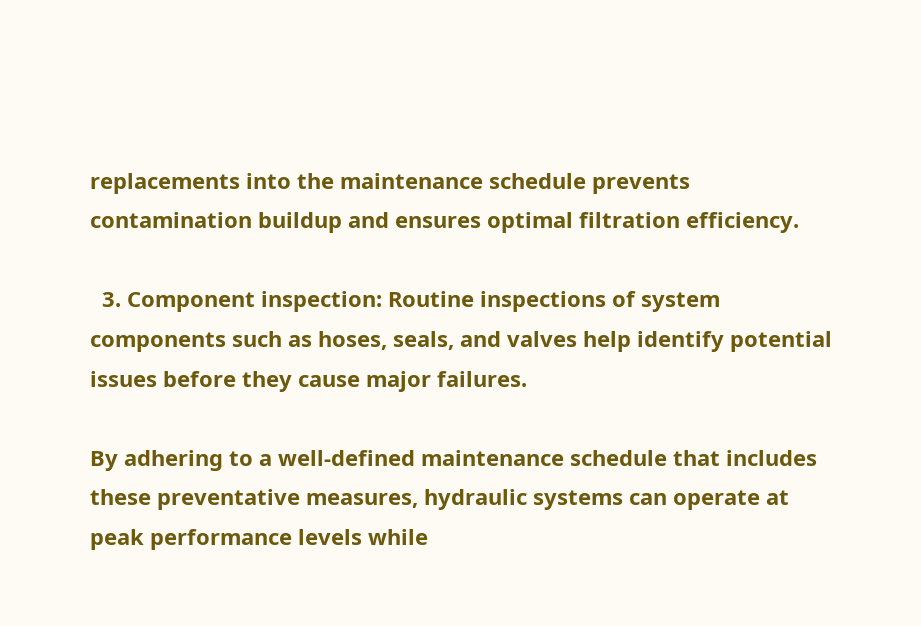replacements into the maintenance schedule prevents contamination buildup and ensures optimal filtration efficiency.

  3. Component inspection: Routine inspections of system components such as hoses, seals, and valves help identify potential issues before they cause major failures.

By adhering to a well-defined maintenance schedule that includes these preventative measures, hydraulic systems can operate at peak performance levels while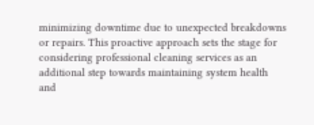minimizing downtime due to unexpected breakdowns or repairs. This proactive approach sets the stage for considering professional cleaning services as an additional step towards maintaining system health and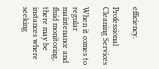efficiency.

Professional Cleaning Services

When it comes to regular maintenance and fluid monitoring, there may be instances where seeking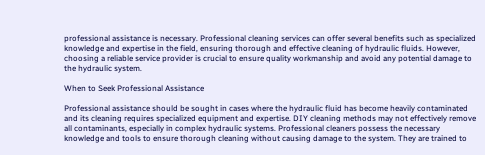professional assistance is necessary. Professional cleaning services can offer several benefits such as specialized knowledge and expertise in the field, ensuring thorough and effective cleaning of hydraulic fluids. However, choosing a reliable service provider is crucial to ensure quality workmanship and avoid any potential damage to the hydraulic system.

When to Seek Professional Assistance

Professional assistance should be sought in cases where the hydraulic fluid has become heavily contaminated and its cleaning requires specialized equipment and expertise. DIY cleaning methods may not effectively remove all contaminants, especially in complex hydraulic systems. Professional cleaners possess the necessary knowledge and tools to ensure thorough cleaning without causing damage to the system. They are trained to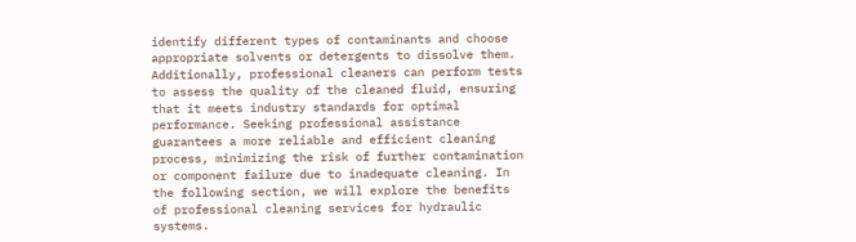identify different types of contaminants and choose appropriate solvents or detergents to dissolve them. Additionally, professional cleaners can perform tests to assess the quality of the cleaned fluid, ensuring that it meets industry standards for optimal performance. Seeking professional assistance guarantees a more reliable and efficient cleaning process, minimizing the risk of further contamination or component failure due to inadequate cleaning. In the following section, we will explore the benefits of professional cleaning services for hydraulic systems.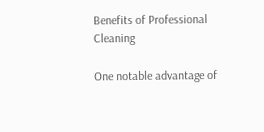Benefits of Professional Cleaning

One notable advantage of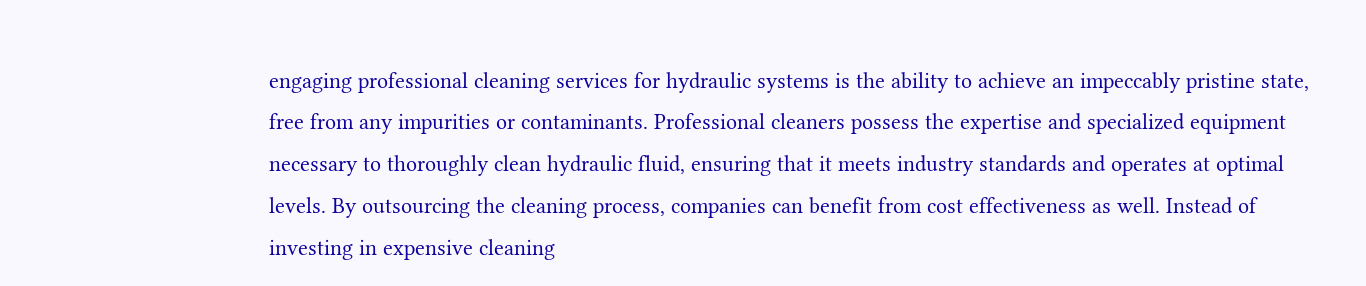engaging professional cleaning services for hydraulic systems is the ability to achieve an impeccably pristine state, free from any impurities or contaminants. Professional cleaners possess the expertise and specialized equipment necessary to thoroughly clean hydraulic fluid, ensuring that it meets industry standards and operates at optimal levels. By outsourcing the cleaning process, companies can benefit from cost effectiveness as well. Instead of investing in expensive cleaning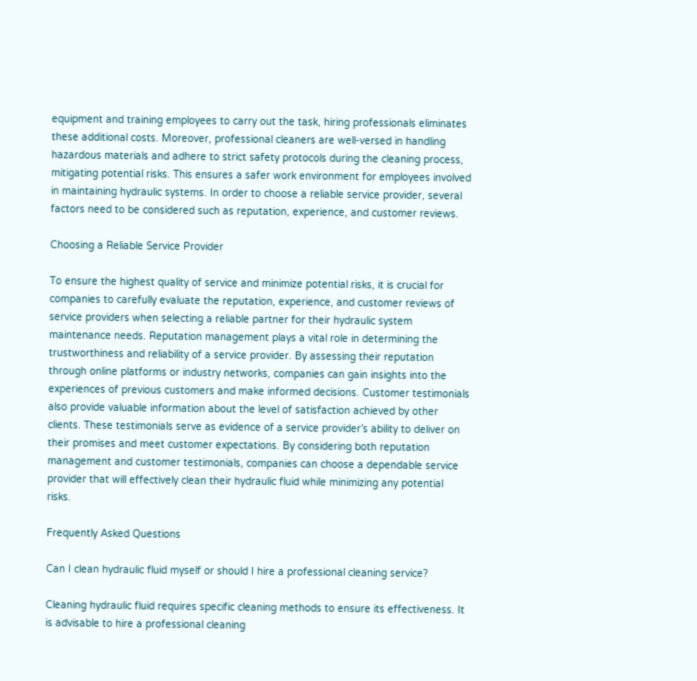equipment and training employees to carry out the task, hiring professionals eliminates these additional costs. Moreover, professional cleaners are well-versed in handling hazardous materials and adhere to strict safety protocols during the cleaning process, mitigating potential risks. This ensures a safer work environment for employees involved in maintaining hydraulic systems. In order to choose a reliable service provider, several factors need to be considered such as reputation, experience, and customer reviews.

Choosing a Reliable Service Provider

To ensure the highest quality of service and minimize potential risks, it is crucial for companies to carefully evaluate the reputation, experience, and customer reviews of service providers when selecting a reliable partner for their hydraulic system maintenance needs. Reputation management plays a vital role in determining the trustworthiness and reliability of a service provider. By assessing their reputation through online platforms or industry networks, companies can gain insights into the experiences of previous customers and make informed decisions. Customer testimonials also provide valuable information about the level of satisfaction achieved by other clients. These testimonials serve as evidence of a service provider’s ability to deliver on their promises and meet customer expectations. By considering both reputation management and customer testimonials, companies can choose a dependable service provider that will effectively clean their hydraulic fluid while minimizing any potential risks.

Frequently Asked Questions

Can I clean hydraulic fluid myself or should I hire a professional cleaning service?

Cleaning hydraulic fluid requires specific cleaning methods to ensure its effectiveness. It is advisable to hire a professional cleaning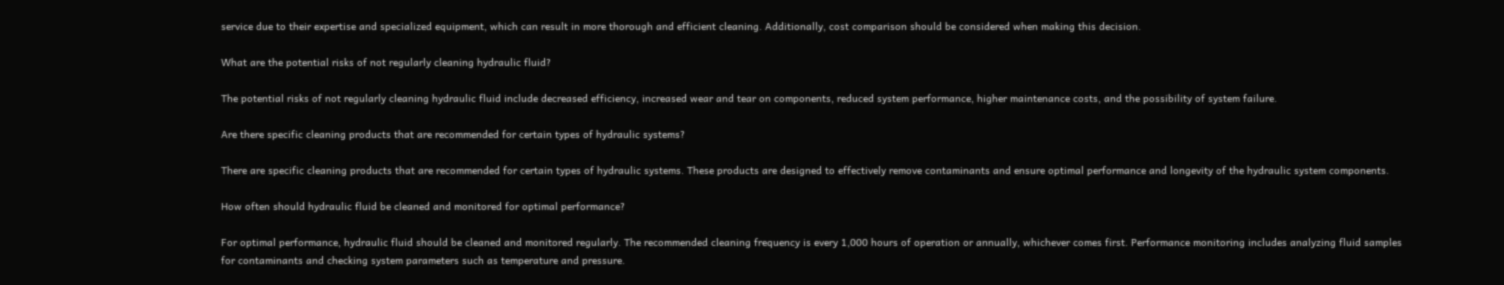service due to their expertise and specialized equipment, which can result in more thorough and efficient cleaning. Additionally, cost comparison should be considered when making this decision.

What are the potential risks of not regularly cleaning hydraulic fluid?

The potential risks of not regularly cleaning hydraulic fluid include decreased efficiency, increased wear and tear on components, reduced system performance, higher maintenance costs, and the possibility of system failure.

Are there specific cleaning products that are recommended for certain types of hydraulic systems?

There are specific cleaning products that are recommended for certain types of hydraulic systems. These products are designed to effectively remove contaminants and ensure optimal performance and longevity of the hydraulic system components.

How often should hydraulic fluid be cleaned and monitored for optimal performance?

For optimal performance, hydraulic fluid should be cleaned and monitored regularly. The recommended cleaning frequency is every 1,000 hours of operation or annually, whichever comes first. Performance monitoring includes analyzing fluid samples for contaminants and checking system parameters such as temperature and pressure.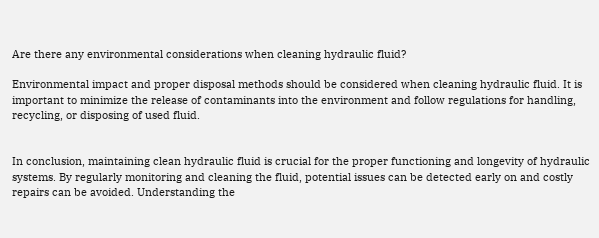Are there any environmental considerations when cleaning hydraulic fluid?

Environmental impact and proper disposal methods should be considered when cleaning hydraulic fluid. It is important to minimize the release of contaminants into the environment and follow regulations for handling, recycling, or disposing of used fluid.


In conclusion, maintaining clean hydraulic fluid is crucial for the proper functioning and longevity of hydraulic systems. By regularly monitoring and cleaning the fluid, potential issues can be detected early on and costly repairs can be avoided. Understanding the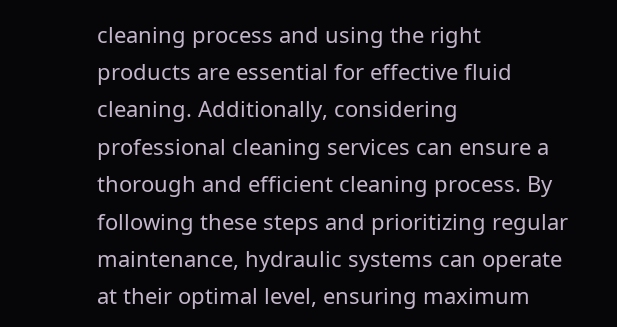cleaning process and using the right products are essential for effective fluid cleaning. Additionally, considering professional cleaning services can ensure a thorough and efficient cleaning process. By following these steps and prioritizing regular maintenance, hydraulic systems can operate at their optimal level, ensuring maximum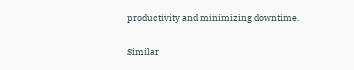productivity and minimizing downtime.

Similar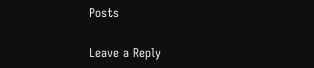Posts

Leave a Reply